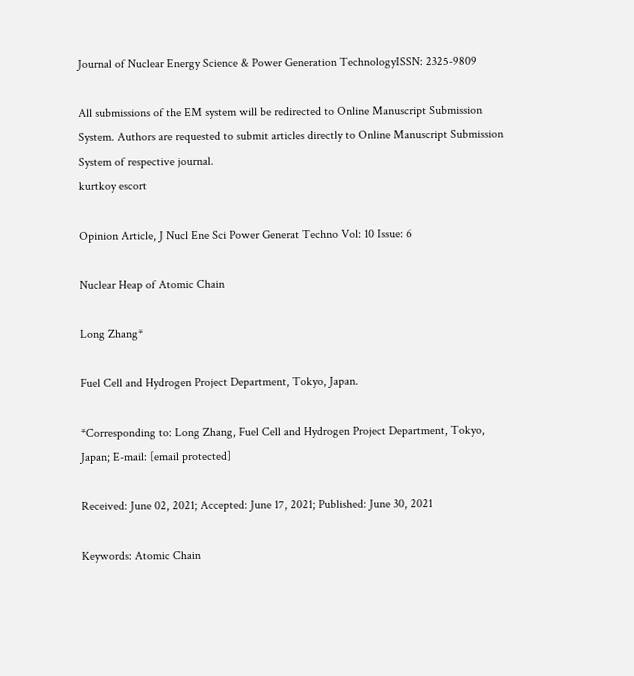Journal of Nuclear Energy Science & Power Generation TechnologyISSN: 2325-9809

All submissions of the EM system will be redirected to Online Manuscript Submission System. Authors are requested to submit articles directly to Online Manuscript Submission System of respective journal.
kurtkoy escort

Opinion Article, J Nucl Ene Sci Power Generat Techno Vol: 10 Issue: 6

Nuclear Heap of Atomic Chain

Long Zhang*

Fuel Cell and Hydrogen Project Department, Tokyo, Japan.

*Corresponding to: Long Zhang, Fuel Cell and Hydrogen Project Department, Tokyo, Japan; E-mail: [email protected]

Received: June 02, 2021; Accepted: June 17, 2021; Published: June 30, 2021

Keywords: Atomic Chain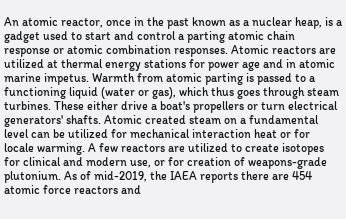An atomic reactor, once in the past known as a nuclear heap, is a gadget used to start and control a parting atomic chain response or atomic combination responses. Atomic reactors are utilized at thermal energy stations for power age and in atomic marine impetus. Warmth from atomic parting is passed to a functioning liquid (water or gas), which thus goes through steam turbines. These either drive a boat's propellers or turn electrical generators' shafts. Atomic created steam on a fundamental level can be utilized for mechanical interaction heat or for locale warming. A few reactors are utilized to create isotopes for clinical and modern use, or for creation of weapons-grade plutonium. As of mid-2019, the IAEA reports there are 454 atomic force reactors and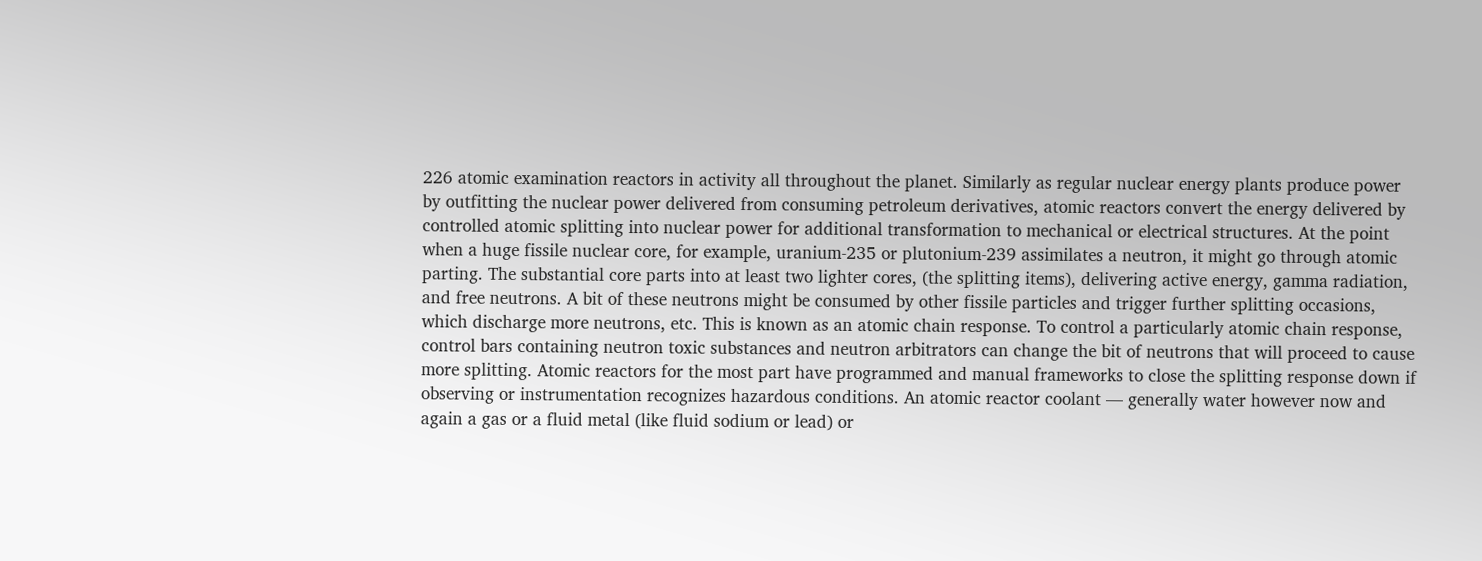226 atomic examination reactors in activity all throughout the planet. Similarly as regular nuclear energy plants produce power by outfitting the nuclear power delivered from consuming petroleum derivatives, atomic reactors convert the energy delivered by controlled atomic splitting into nuclear power for additional transformation to mechanical or electrical structures. At the point when a huge fissile nuclear core, for example, uranium-235 or plutonium-239 assimilates a neutron, it might go through atomic parting. The substantial core parts into at least two lighter cores, (the splitting items), delivering active energy, gamma radiation, and free neutrons. A bit of these neutrons might be consumed by other fissile particles and trigger further splitting occasions, which discharge more neutrons, etc. This is known as an atomic chain response. To control a particularly atomic chain response, control bars containing neutron toxic substances and neutron arbitrators can change the bit of neutrons that will proceed to cause more splitting. Atomic reactors for the most part have programmed and manual frameworks to close the splitting response down if observing or instrumentation recognizes hazardous conditions. An atomic reactor coolant — generally water however now and again a gas or a fluid metal (like fluid sodium or lead) or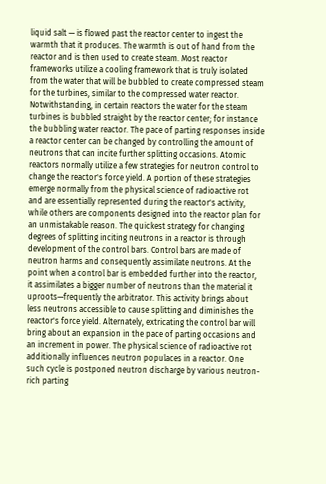liquid salt — is flowed past the reactor center to ingest the warmth that it produces. The warmth is out of hand from the reactor and is then used to create steam. Most reactor frameworks utilize a cooling framework that is truly isolated from the water that will be bubbled to create compressed steam for the turbines, similar to the compressed water reactor. Notwithstanding, in certain reactors the water for the steam turbines is bubbled straight by the reactor center; for instance the bubbling water reactor. The pace of parting responses inside a reactor center can be changed by controlling the amount of neutrons that can incite further splitting occasions. Atomic reactors normally utilize a few strategies for neutron control to change the reactor's force yield. A portion of these strategies emerge normally from the physical science of radioactive rot and are essentially represented during the reactor's activity, while others are components designed into the reactor plan for an unmistakable reason. The quickest strategy for changing degrees of splitting inciting neutrons in a reactor is through development of the control bars. Control bars are made of neutron harms and consequently assimilate neutrons. At the point when a control bar is embedded further into the reactor, it assimilates a bigger number of neutrons than the material it uproots—frequently the arbitrator. This activity brings about less neutrons accessible to cause splitting and diminishes the reactor's force yield. Alternately, extricating the control bar will bring about an expansion in the pace of parting occasions and an increment in power. The physical science of radioactive rot additionally influences neutron populaces in a reactor. One such cycle is postponed neutron discharge by various neutron-rich parting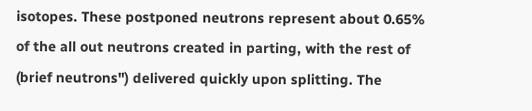isotopes. These postponed neutrons represent about 0.65% of the all out neutrons created in parting, with the rest of (brief neutrons") delivered quickly upon splitting. The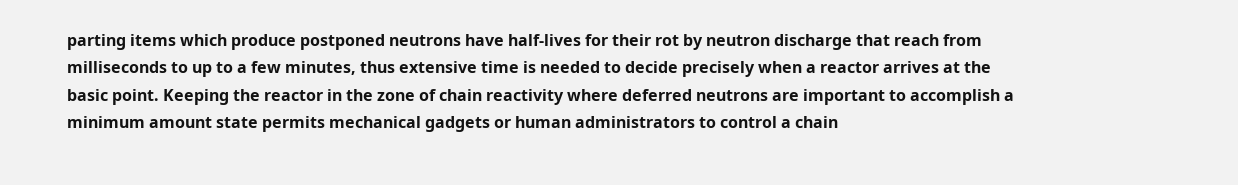parting items which produce postponed neutrons have half-lives for their rot by neutron discharge that reach from milliseconds to up to a few minutes, thus extensive time is needed to decide precisely when a reactor arrives at the basic point. Keeping the reactor in the zone of chain reactivity where deferred neutrons are important to accomplish a minimum amount state permits mechanical gadgets or human administrators to control a chain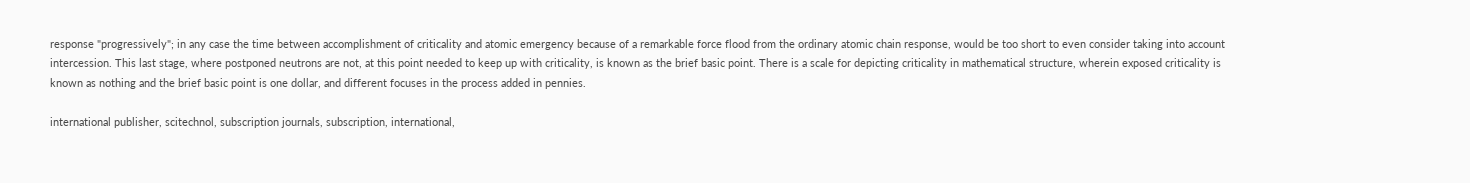response "progressively"; in any case the time between accomplishment of criticality and atomic emergency because of a remarkable force flood from the ordinary atomic chain response, would be too short to even consider taking into account intercession. This last stage, where postponed neutrons are not, at this point needed to keep up with criticality, is known as the brief basic point. There is a scale for depicting criticality in mathematical structure, wherein exposed criticality is known as nothing and the brief basic point is one dollar, and different focuses in the process added in pennies.

international publisher, scitechnol, subscription journals, subscription, international,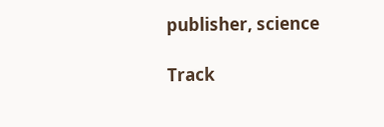publisher, science

Track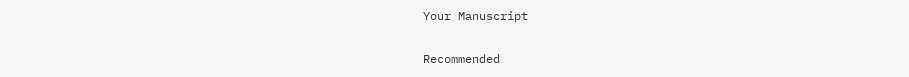Your Manuscript

Recommended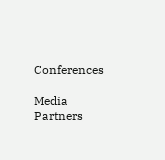Conferences

Media Partners